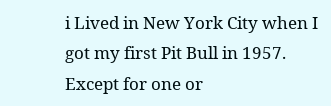i Lived in New York City when I got my first Pit Bull in 1957. Except for one or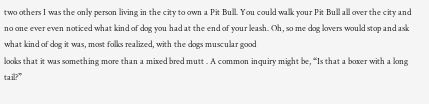two others I was the only person living in the city to own a Pit Bull. You could walk your Pit Bull all over the city and
no one ever even noticed what kind of dog you had at the end of your leash. Oh, so me dog lovers would stop and ask what kind of dog it was, most folks realized, with the dogs muscular good
looks that it was something more than a mixed bred mutt . A common inquiry might be, “Is that a boxer with a long tail?”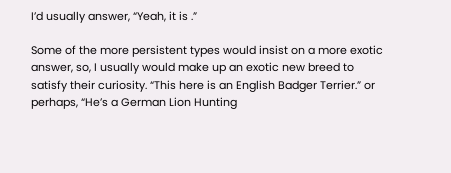I’d usually answer, “Yeah, it is .”

Some of the more persistent types would insist on a more exotic answer, so, I usually would make up an exotic new breed to satisfy their curiosity. “This here is an English Badger Terrier.” or perhaps, “He’s a German Lion Hunting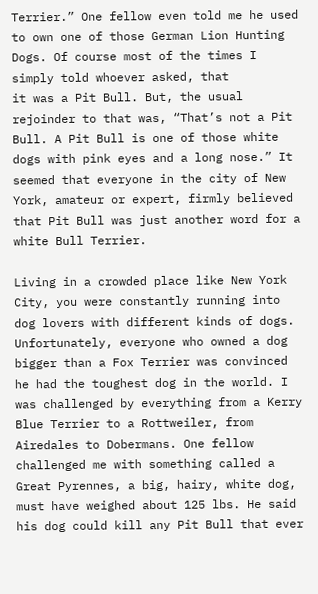Terrier.” One fellow even told me he used to own one of those German Lion Hunting Dogs. Of course most of the times I simply told whoever asked, that
it was a Pit Bull. But, the usual rejoinder to that was, “That’s not a Pit Bull. A Pit Bull is one of those white dogs with pink eyes and a long nose.” It seemed that everyone in the city of New York, amateur or expert, firmly believed that Pit Bull was just another word for a white Bull Terrier.

Living in a crowded place like New York City, you were constantly running into dog lovers with different kinds of dogs. Unfortunately, everyone who owned a dog bigger than a Fox Terrier was convinced he had the toughest dog in the world. I was challenged by everything from a Kerry Blue Terrier to a Rottweiler, from Airedales to Dobermans. One fellow challenged me with something called a Great Pyrennes, a big, hairy, white dog, must have weighed about 125 lbs. He said his dog could kill any Pit Bull that ever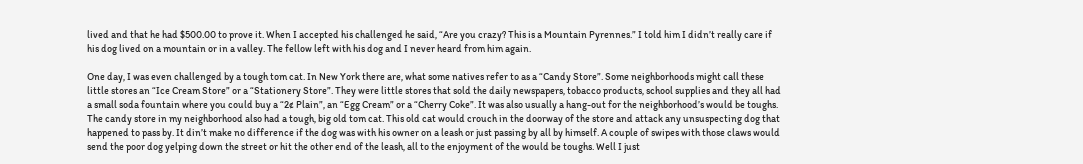lived and that he had $500.00 to prove it. When I accepted his challenged he said, “Are you crazy? This is a Mountain Pyrennes.” I told him I didn’t really care if his dog lived on a mountain or in a valley. The fellow left with his dog and I never heard from him again.

One day, I was even challenged by a tough tom cat. In New York there are, what some natives refer to as a “Candy Store”. Some neighborhoods might call these little stores an “Ice Cream Store” or a “Stationery Store”. They were little stores that sold the daily newspapers, tobacco products, school supplies and they all had a small soda fountain where you could buy a “2¢ Plain”, an “Egg Cream” or a “Cherry Coke”. It was also usually a hang-out for the neighborhood’s would be toughs. The candy store in my neighborhood also had a tough, big old tom cat. This old cat would crouch in the doorway of the store and attack any unsuspecting dog that happened to pass by. It din’t make no difference if the dog was with his owner on a leash or just passing by all by himself. A couple of swipes with those claws would send the poor dog yelping down the street or hit the other end of the leash, all to the enjoyment of the would be toughs. Well I just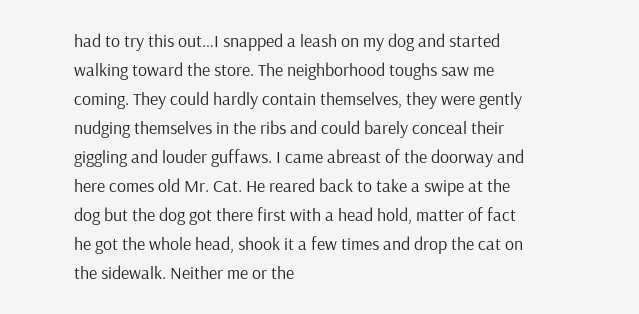had to try this out…I snapped a leash on my dog and started walking toward the store. The neighborhood toughs saw me coming. They could hardly contain themselves, they were gently nudging themselves in the ribs and could barely conceal their giggling and louder guffaws. I came abreast of the doorway and here comes old Mr. Cat. He reared back to take a swipe at the dog but the dog got there first with a head hold, matter of fact he got the whole head, shook it a few times and drop the cat on the sidewalk. Neither me or the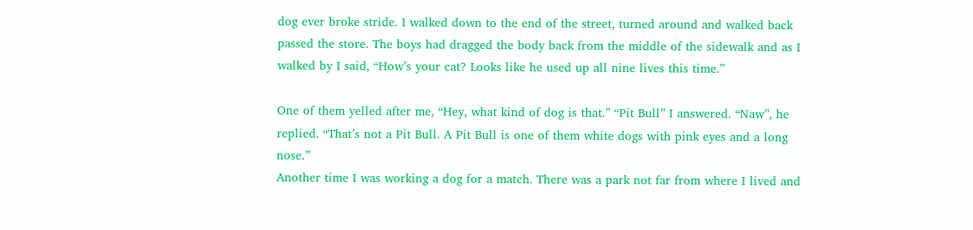dog ever broke stride. I walked down to the end of the street, turned around and walked back passed the store. The boys had dragged the body back from the middle of the sidewalk and as I walked by I said, “How’s your cat? Looks like he used up all nine lives this time.”

One of them yelled after me, “Hey, what kind of dog is that.” “Pit Bull” I answered. “Naw”, he replied. “That’s not a Pit Bull. A Pit Bull is one of them white dogs with pink eyes and a long nose.”
Another time I was working a dog for a match. There was a park not far from where I lived and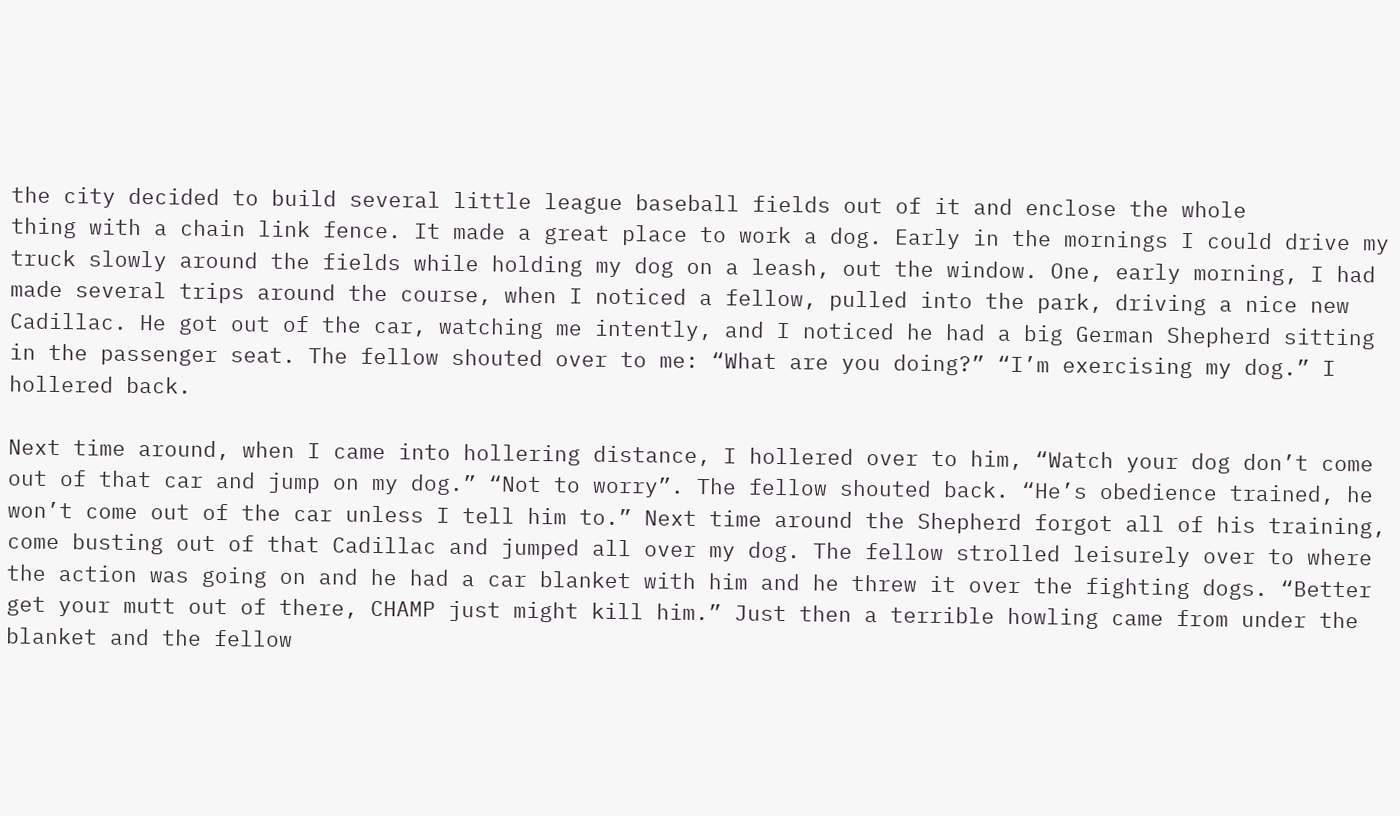the city decided to build several little league baseball fields out of it and enclose the whole
thing with a chain link fence. It made a great place to work a dog. Early in the mornings I could drive my truck slowly around the fields while holding my dog on a leash, out the window. One, early morning, I had made several trips around the course, when I noticed a fellow, pulled into the park, driving a nice new Cadillac. He got out of the car, watching me intently, and I noticed he had a big German Shepherd sitting in the passenger seat. The fellow shouted over to me: “What are you doing?” “I’m exercising my dog.” I hollered back.

Next time around, when I came into hollering distance, I hollered over to him, “Watch your dog don’t come out of that car and jump on my dog.” “Not to worry”. The fellow shouted back. “He’s obedience trained, he won’t come out of the car unless I tell him to.” Next time around the Shepherd forgot all of his training, come busting out of that Cadillac and jumped all over my dog. The fellow strolled leisurely over to where the action was going on and he had a car blanket with him and he threw it over the fighting dogs. “Better get your mutt out of there, CHAMP just might kill him.” Just then a terrible howling came from under the blanket and the fellow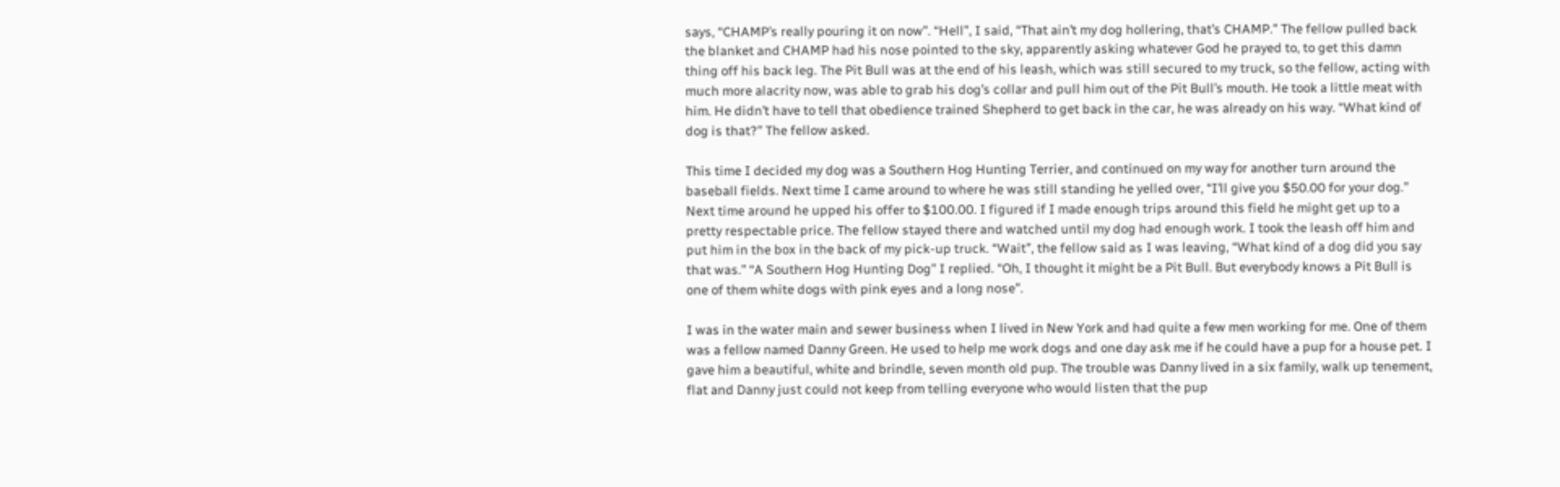says, “CHAMP’s really pouring it on now”. “Hell”, I said, “That ain’t my dog hollering, that’s CHAMP.” The fellow pulled back the blanket and CHAMP had his nose pointed to the sky, apparently asking whatever God he prayed to, to get this damn thing off his back leg. The Pit Bull was at the end of his leash, which was still secured to my truck, so the fellow, acting with much more alacrity now, was able to grab his dog’s collar and pull him out of the Pit Bull’s mouth. He took a little meat with him. He didn’t have to tell that obedience trained Shepherd to get back in the car, he was already on his way. “What kind of dog is that?” The fellow asked.

This time I decided my dog was a Southern Hog Hunting Terrier, and continued on my way for another turn around the baseball fields. Next time I came around to where he was still standing he yelled over, “I’ll give you $50.00 for your dog.” Next time around he upped his offer to $100.00. I figured if I made enough trips around this field he might get up to a pretty respectable price. The fellow stayed there and watched until my dog had enough work. I took the leash off him and put him in the box in the back of my pick-up truck. “Wait”, the fellow said as I was leaving, “What kind of a dog did you say that was.” “A Southern Hog Hunting Dog” I replied. “Oh, I thought it might be a Pit Bull. But everybody knows a Pit Bull is one of them white dogs with pink eyes and a long nose”.

I was in the water main and sewer business when I lived in New York and had quite a few men working for me. One of them was a fellow named Danny Green. He used to help me work dogs and one day ask me if he could have a pup for a house pet. I gave him a beautiful, white and brindle, seven month old pup. The trouble was Danny lived in a six family, walk up tenement, flat and Danny just could not keep from telling everyone who would listen that the pup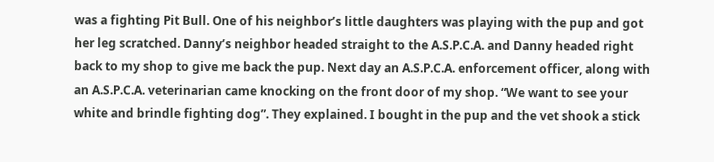was a fighting Pit Bull. One of his neighbor’s little daughters was playing with the pup and got her leg scratched. Danny’s neighbor headed straight to the A.S.P.C.A. and Danny headed right back to my shop to give me back the pup. Next day an A.S.P.C.A. enforcement officer, along with an A.S.P.C.A. veterinarian came knocking on the front door of my shop. “We want to see your white and brindle fighting dog”. They explained. I bought in the pup and the vet shook a stick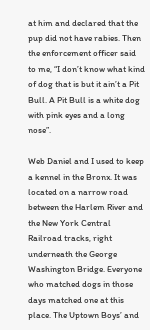at him and declared that the pup did not have rabies. Then the enforcement officer said to me, “I don’t know what kind of dog that is but it ain’t a Pit Bull. A Pit Bull is a white dog with pink eyes and a long nose”.

Web Daniel and I used to keep a kennel in the Bronx. It was located on a narrow road between the Harlem River and the New York Central Railroad tracks, right underneath the George Washington Bridge. Everyone who matched dogs in those days matched one at this place. The Uptown Boys’ and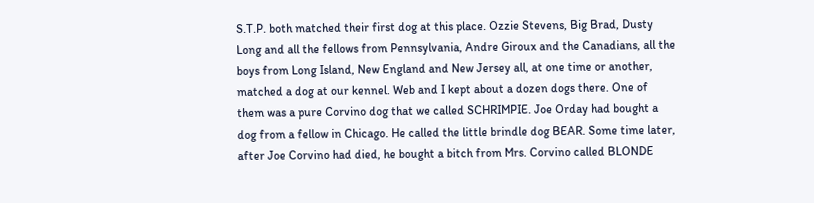S.T.P. both matched their first dog at this place. Ozzie Stevens, Big Brad, Dusty Long and all the fellows from Pennsylvania, Andre Giroux and the Canadians, all the boys from Long Island, New England and New Jersey all, at one time or another, matched a dog at our kennel. Web and I kept about a dozen dogs there. One of them was a pure Corvino dog that we called SCHRIMPIE. Joe Orday had bought a dog from a fellow in Chicago. He called the little brindle dog BEAR. Some time later, after Joe Corvino had died, he bought a bitch from Mrs. Corvino called BLONDE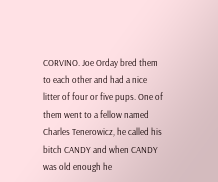CORVINO. Joe Orday bred them to each other and had a nice litter of four or five pups. One of them went to a fellow named Charles Tenerowicz, he called his bitch CANDY and when CANDY was old enough he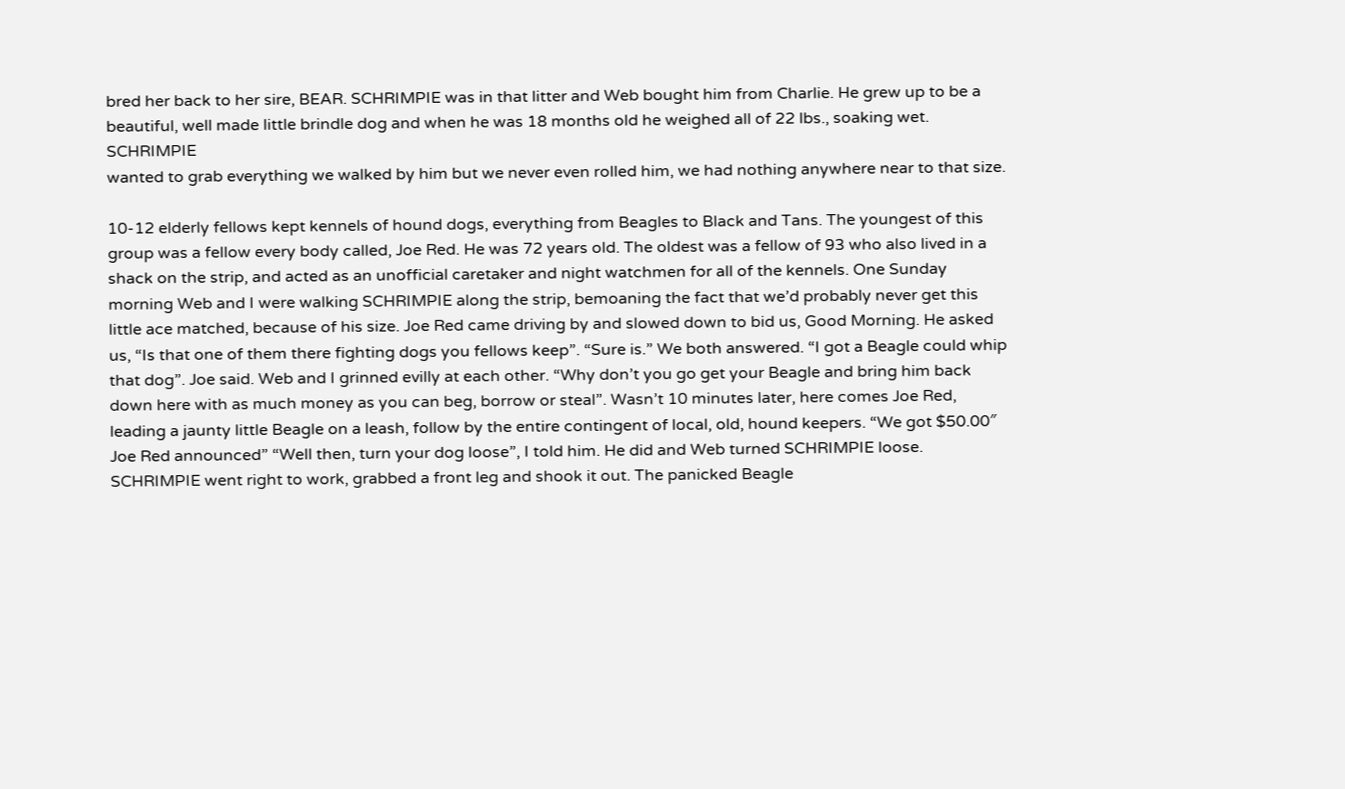bred her back to her sire, BEAR. SCHRIMPIE was in that litter and Web bought him from Charlie. He grew up to be a beautiful, well made little brindle dog and when he was 18 months old he weighed all of 22 lbs., soaking wet. SCHRIMPIE
wanted to grab everything we walked by him but we never even rolled him, we had nothing anywhere near to that size.

10-12 elderly fellows kept kennels of hound dogs, everything from Beagles to Black and Tans. The youngest of this group was a fellow every body called, Joe Red. He was 72 years old. The oldest was a fellow of 93 who also lived in a shack on the strip, and acted as an unofficial caretaker and night watchmen for all of the kennels. One Sunday morning Web and I were walking SCHRIMPIE along the strip, bemoaning the fact that we’d probably never get this little ace matched, because of his size. Joe Red came driving by and slowed down to bid us, Good Morning. He asked us, “Is that one of them there fighting dogs you fellows keep”. “Sure is.” We both answered. “I got a Beagle could whip that dog”. Joe said. Web and I grinned evilly at each other. “Why don’t you go get your Beagle and bring him back down here with as much money as you can beg, borrow or steal”. Wasn’t 10 minutes later, here comes Joe Red, leading a jaunty little Beagle on a leash, follow by the entire contingent of local, old, hound keepers. “We got $50.00″ Joe Red announced” “Well then, turn your dog loose”, I told him. He did and Web turned SCHRIMPIE loose. SCHRIMPIE went right to work, grabbed a front leg and shook it out. The panicked Beagle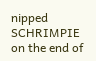nipped SCHRIMPIE on the end of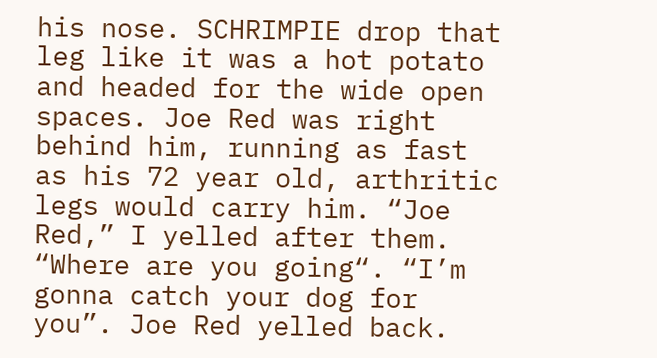his nose. SCHRIMPIE drop that leg like it was a hot potato and headed for the wide open spaces. Joe Red was right behind him, running as fast as his 72 year old, arthritic legs would carry him. “Joe Red,” I yelled after them. “Where are you going“. “I’m gonna catch your dog for you”. Joe Red yelled back.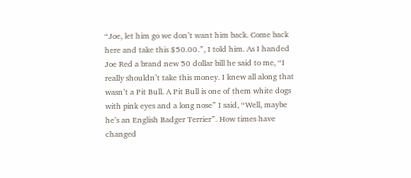“Joe, let him go we don’t want him back. Come back here and take this $50.00.”, I told him. As I handed Joe Red a brand new 50 dollar bill he said to me, “I really shouldn’t take this money. I knew all along that wasn’t a Pit Bull. A Pit Bull is one of them white dogs with pink eyes and a long nose” I said, “Well, maybe he’s an English Badger Terrier”. How times have changed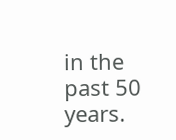in the past 50 years.